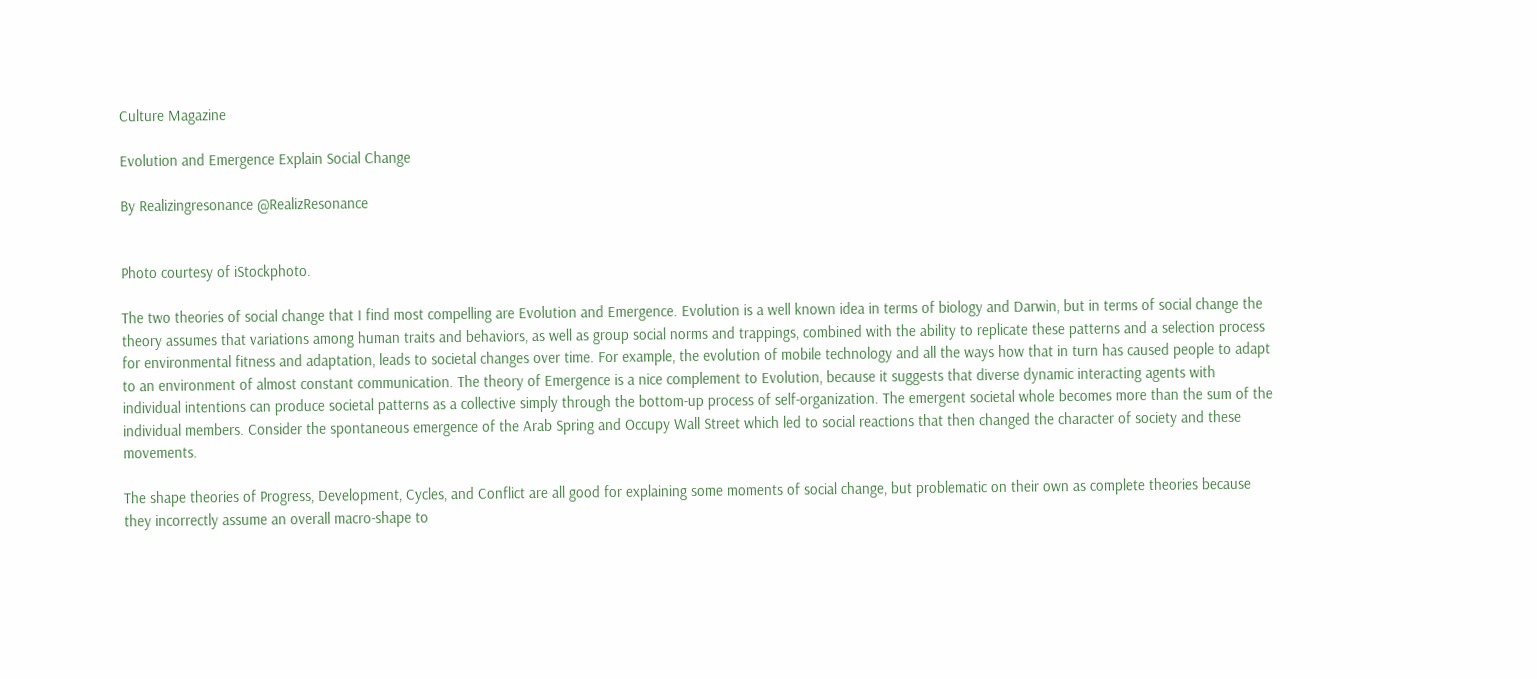Culture Magazine

Evolution and Emergence Explain Social Change

By Realizingresonance @RealizResonance


Photo courtesy of iStockphoto.

The two theories of social change that I find most compelling are Evolution and Emergence. Evolution is a well known idea in terms of biology and Darwin, but in terms of social change the theory assumes that variations among human traits and behaviors, as well as group social norms and trappings, combined with the ability to replicate these patterns and a selection process for environmental fitness and adaptation, leads to societal changes over time. For example, the evolution of mobile technology and all the ways how that in turn has caused people to adapt to an environment of almost constant communication. The theory of Emergence is a nice complement to Evolution, because it suggests that diverse dynamic interacting agents with individual intentions can produce societal patterns as a collective simply through the bottom-up process of self-organization. The emergent societal whole becomes more than the sum of the individual members. Consider the spontaneous emergence of the Arab Spring and Occupy Wall Street which led to social reactions that then changed the character of society and these movements.

The shape theories of Progress, Development, Cycles, and Conflict are all good for explaining some moments of social change, but problematic on their own as complete theories because they incorrectly assume an overall macro-shape to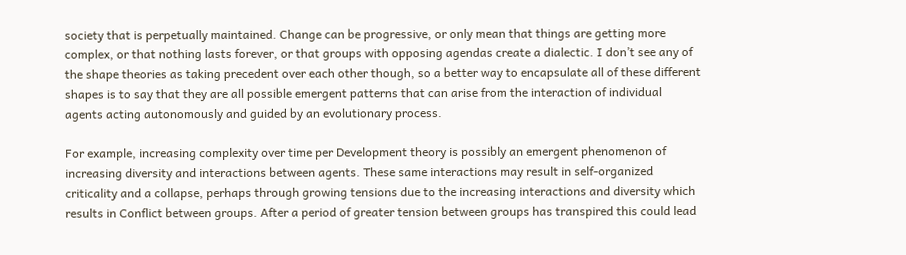society that is perpetually maintained. Change can be progressive, or only mean that things are getting more complex, or that nothing lasts forever, or that groups with opposing agendas create a dialectic. I don’t see any of the shape theories as taking precedent over each other though, so a better way to encapsulate all of these different shapes is to say that they are all possible emergent patterns that can arise from the interaction of individual agents acting autonomously and guided by an evolutionary process.

For example, increasing complexity over time per Development theory is possibly an emergent phenomenon of increasing diversity and interactions between agents. These same interactions may result in self-organized criticality and a collapse, perhaps through growing tensions due to the increasing interactions and diversity which results in Conflict between groups. After a period of greater tension between groups has transpired this could lead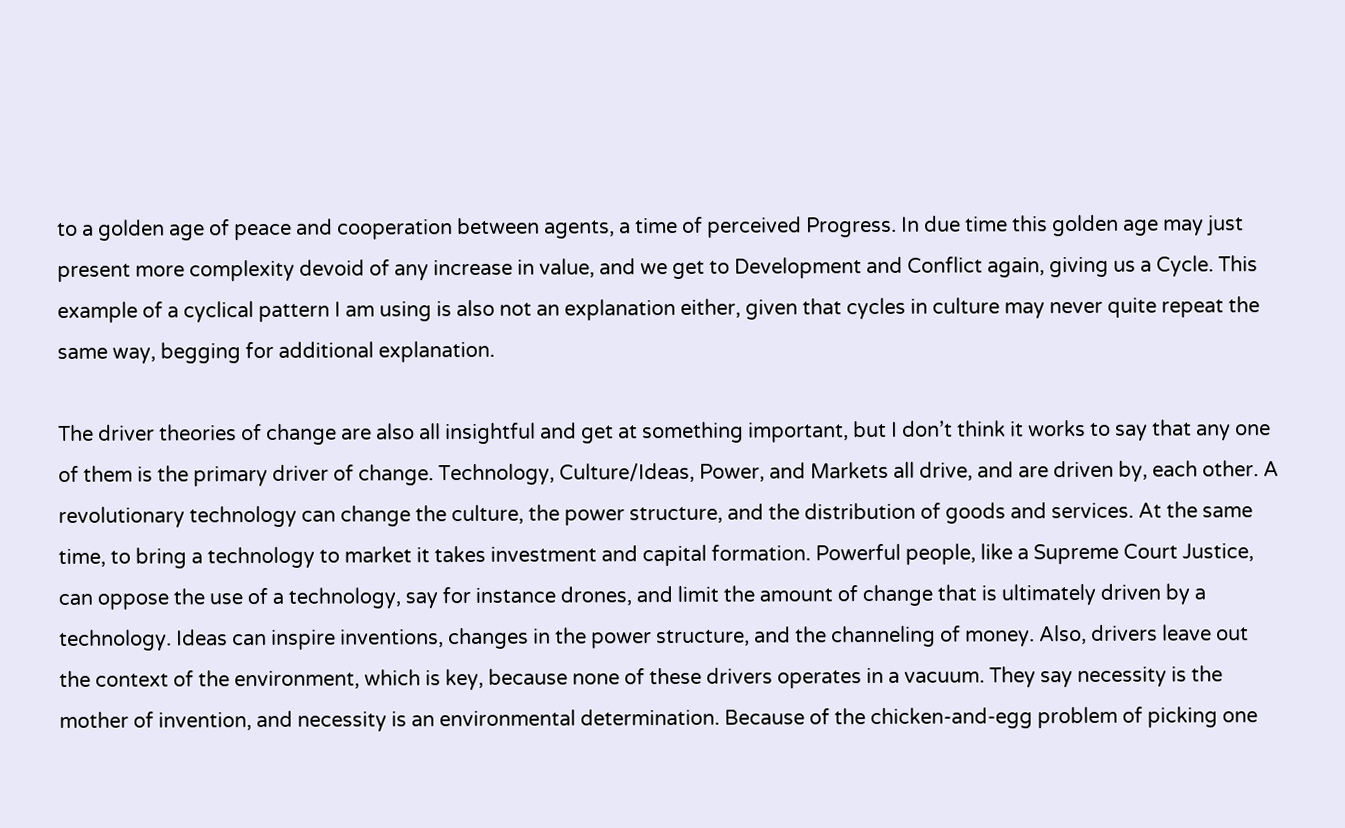to a golden age of peace and cooperation between agents, a time of perceived Progress. In due time this golden age may just present more complexity devoid of any increase in value, and we get to Development and Conflict again, giving us a Cycle. This example of a cyclical pattern I am using is also not an explanation either, given that cycles in culture may never quite repeat the same way, begging for additional explanation.

The driver theories of change are also all insightful and get at something important, but I don’t think it works to say that any one of them is the primary driver of change. Technology, Culture/Ideas, Power, and Markets all drive, and are driven by, each other. A revolutionary technology can change the culture, the power structure, and the distribution of goods and services. At the same time, to bring a technology to market it takes investment and capital formation. Powerful people, like a Supreme Court Justice, can oppose the use of a technology, say for instance drones, and limit the amount of change that is ultimately driven by a technology. Ideas can inspire inventions, changes in the power structure, and the channeling of money. Also, drivers leave out the context of the environment, which is key, because none of these drivers operates in a vacuum. They say necessity is the mother of invention, and necessity is an environmental determination. Because of the chicken-and-egg problem of picking one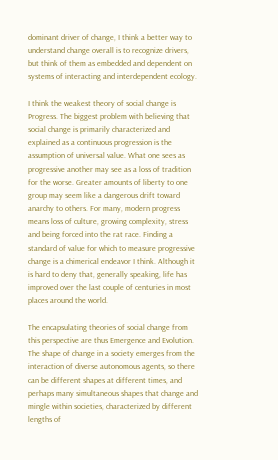dominant driver of change, I think a better way to understand change overall is to recognize drivers, but think of them as embedded and dependent on systems of interacting and interdependent ecology.

I think the weakest theory of social change is Progress. The biggest problem with believing that social change is primarily characterized and explained as a continuous progression is the assumption of universal value. What one sees as progressive another may see as a loss of tradition for the worse. Greater amounts of liberty to one group may seem like a dangerous drift toward anarchy to others. For many, modern progress means loss of culture, growing complexity, stress and being forced into the rat race. Finding a standard of value for which to measure progressive change is a chimerical endeavor I think. Although it is hard to deny that, generally speaking, life has improved over the last couple of centuries in most places around the world.

The encapsulating theories of social change from this perspective are thus Emergence and Evolution. The shape of change in a society emerges from the interaction of diverse autonomous agents, so there can be different shapes at different times, and perhaps many simultaneous shapes that change and mingle within societies, characterized by different lengths of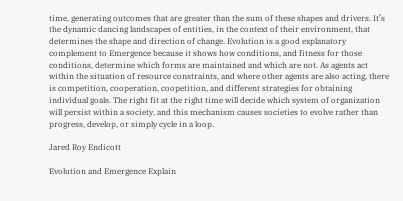time, generating outcomes that are greater than the sum of these shapes and drivers. It’s the dynamic dancing landscapes of entities, in the context of their environment, that determines the shape and direction of change. Evolution is a good explanatory complement to Emergence because it shows how conditions, and fitness for those conditions, determine which forms are maintained and which are not. As agents act within the situation of resource constraints, and where other agents are also acting, there is competition, cooperation, coopetition, and different strategies for obtaining individual goals. The right fit at the right time will decide which system of organization will persist within a society, and this mechanism causes societies to evolve rather than progress, develop, or simply cycle in a loop.

Jared Roy Endicott

Evolution and Emergence Explain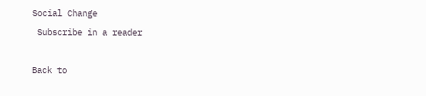Social Change
 Subscribe in a reader

Back to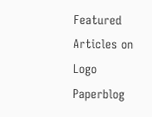Featured Articles on Logo Paperblog